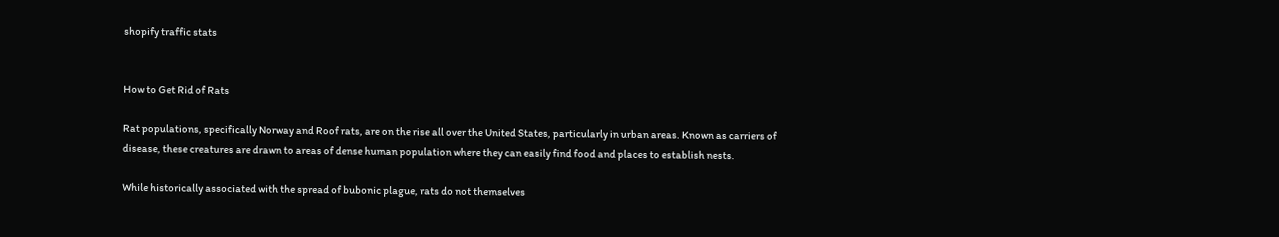shopify traffic stats


How to Get Rid of Rats

Rat populations, specifically Norway and Roof rats, are on the rise all over the United States, particularly in urban areas. Known as carriers of disease, these creatures are drawn to areas of dense human population where they can easily find food and places to establish nests.

While historically associated with the spread of bubonic plague, rats do not themselves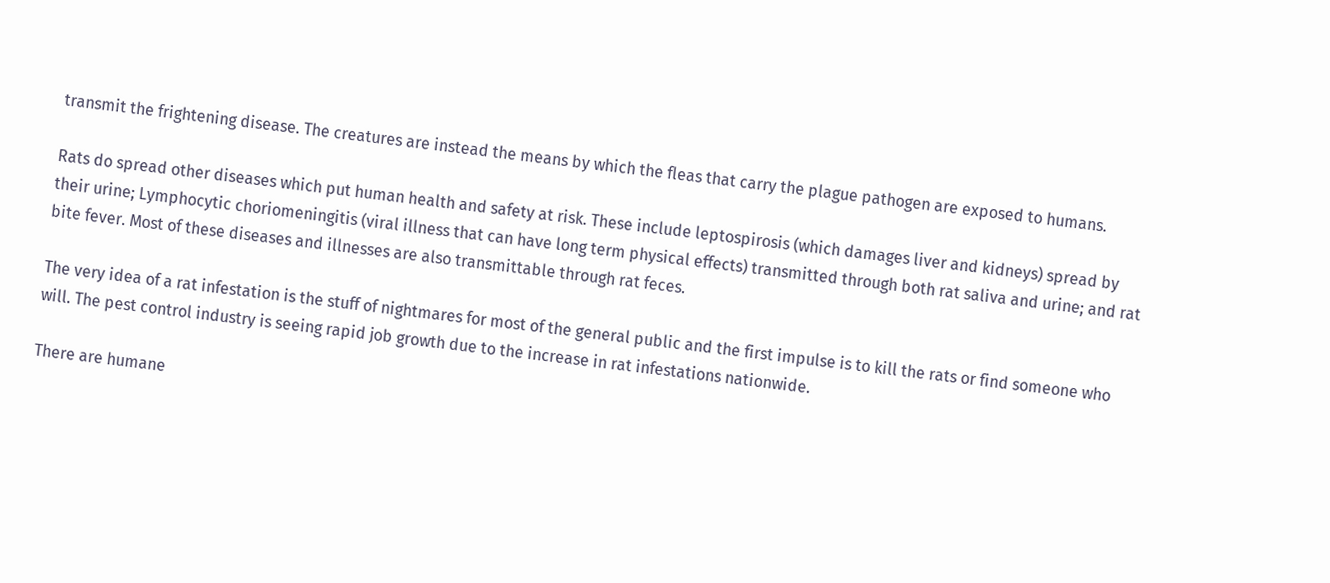transmit the frightening disease. The creatures are instead the means by which the fleas that carry the plague pathogen are exposed to humans.

Rats do spread other diseases which put human health and safety at risk. These include leptospirosis (which damages liver and kidneys) spread by their urine; Lymphocytic choriomeningitis (viral illness that can have long term physical effects) transmitted through both rat saliva and urine; and rat bite fever. Most of these diseases and illnesses are also transmittable through rat feces.

The very idea of a rat infestation is the stuff of nightmares for most of the general public and the first impulse is to kill the rats or find someone who will. The pest control industry is seeing rapid job growth due to the increase in rat infestations nationwide.

There are humane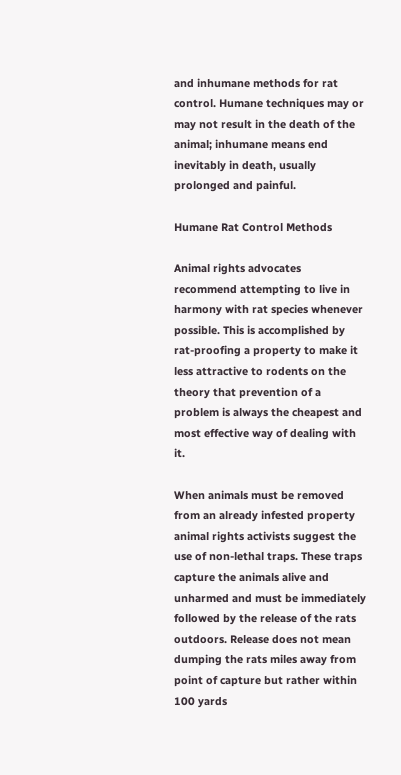and inhumane methods for rat control. Humane techniques may or may not result in the death of the animal; inhumane means end inevitably in death, usually prolonged and painful.

Humane Rat Control Methods

Animal rights advocates recommend attempting to live in harmony with rat species whenever possible. This is accomplished by rat-proofing a property to make it less attractive to rodents on the theory that prevention of a problem is always the cheapest and most effective way of dealing with it.

When animals must be removed from an already infested property animal rights activists suggest the use of non-lethal traps. These traps capture the animals alive and unharmed and must be immediately followed by the release of the rats outdoors. Release does not mean dumping the rats miles away from point of capture but rather within 100 yards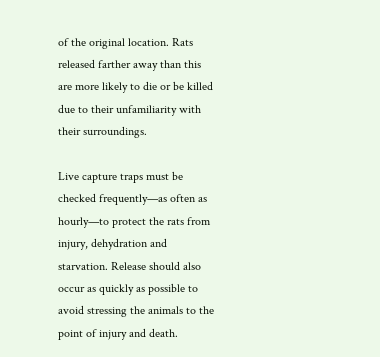of the original location. Rats released farther away than this are more likely to die or be killed due to their unfamiliarity with their surroundings.

Live capture traps must be checked frequently—as often as hourly—to protect the rats from injury, dehydration and starvation. Release should also occur as quickly as possible to avoid stressing the animals to the point of injury and death.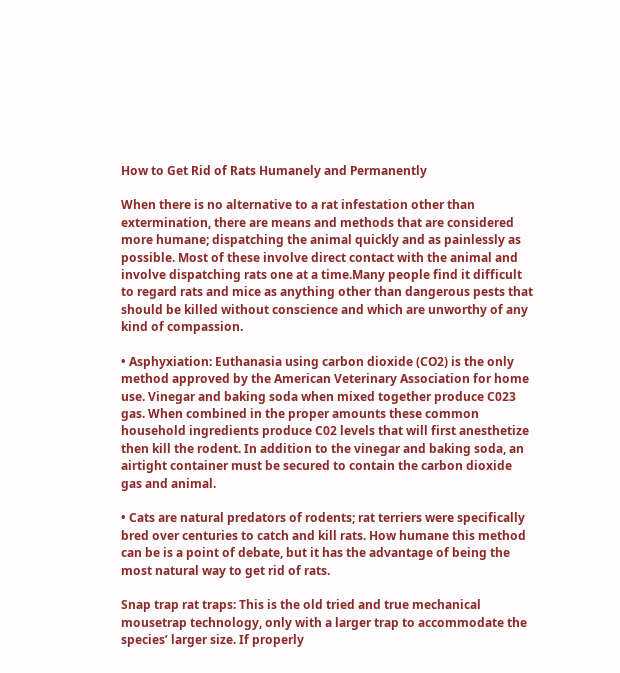How to Get Rid of Rats Humanely and Permanently

When there is no alternative to a rat infestation other than extermination, there are means and methods that are considered more humane; dispatching the animal quickly and as painlessly as possible. Most of these involve direct contact with the animal and involve dispatching rats one at a time.Many people find it difficult to regard rats and mice as anything other than dangerous pests that should be killed without conscience and which are unworthy of any kind of compassion.

• Asphyxiation: Euthanasia using carbon dioxide (CO2) is the only method approved by the American Veterinary Association for home use. Vinegar and baking soda when mixed together produce C023 gas. When combined in the proper amounts these common household ingredients produce C02 levels that will first anesthetize then kill the rodent. In addition to the vinegar and baking soda, an airtight container must be secured to contain the carbon dioxide gas and animal.

• Cats are natural predators of rodents; rat terriers were specifically bred over centuries to catch and kill rats. How humane this method can be is a point of debate, but it has the advantage of being the most natural way to get rid of rats.

Snap trap rat traps: This is the old tried and true mechanical mousetrap technology, only with a larger trap to accommodate the species’ larger size. If properly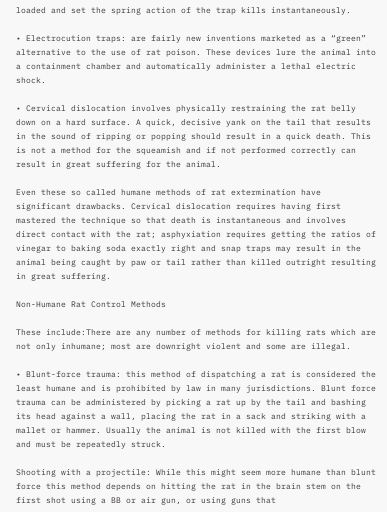loaded and set the spring action of the trap kills instantaneously.

• Electrocution traps: are fairly new inventions marketed as a “green” alternative to the use of rat poison. These devices lure the animal into a containment chamber and automatically administer a lethal electric shock.

• Cervical dislocation involves physically restraining the rat belly down on a hard surface. A quick, decisive yank on the tail that results in the sound of ripping or popping should result in a quick death. This is not a method for the squeamish and if not performed correctly can result in great suffering for the animal.

Even these so called humane methods of rat extermination have significant drawbacks. Cervical dislocation requires having first mastered the technique so that death is instantaneous and involves direct contact with the rat; asphyxiation requires getting the ratios of vinegar to baking soda exactly right and snap traps may result in the animal being caught by paw or tail rather than killed outright resulting in great suffering.

Non-Humane Rat Control Methods

These include:There are any number of methods for killing rats which are not only inhumane; most are downright violent and some are illegal.

• Blunt-force trauma: this method of dispatching a rat is considered the least humane and is prohibited by law in many jurisdictions. Blunt force trauma can be administered by picking a rat up by the tail and bashing its head against a wall, placing the rat in a sack and striking with a mallet or hammer. Usually the animal is not killed with the first blow and must be repeatedly struck.

Shooting with a projectile: While this might seem more humane than blunt force this method depends on hitting the rat in the brain stem on the first shot using a BB or air gun, or using guns that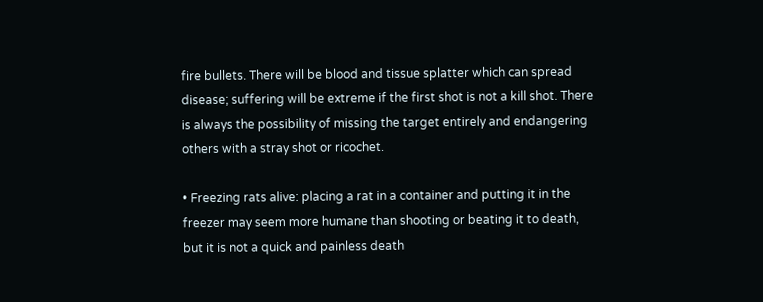fire bullets. There will be blood and tissue splatter which can spread disease; suffering will be extreme if the first shot is not a kill shot. There is always the possibility of missing the target entirely and endangering others with a stray shot or ricochet.

• Freezing rats alive: placing a rat in a container and putting it in the freezer may seem more humane than shooting or beating it to death, but it is not a quick and painless death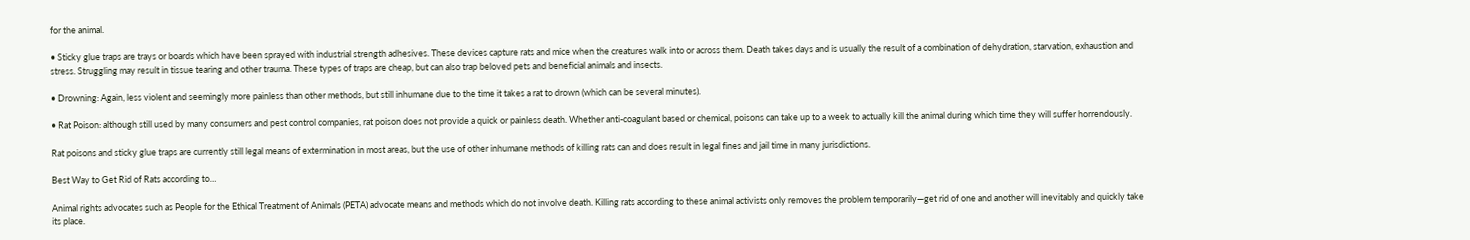for the animal.

• Sticky glue traps are trays or boards which have been sprayed with industrial strength adhesives. These devices capture rats and mice when the creatures walk into or across them. Death takes days and is usually the result of a combination of dehydration, starvation, exhaustion and stress. Struggling may result in tissue tearing and other trauma. These types of traps are cheap, but can also trap beloved pets and beneficial animals and insects.

• Drowning: Again, less violent and seemingly more painless than other methods, but still inhumane due to the time it takes a rat to drown (which can be several minutes).

• Rat Poison: although still used by many consumers and pest control companies, rat poison does not provide a quick or painless death. Whether anti-coagulant based or chemical, poisons can take up to a week to actually kill the animal during which time they will suffer horrendously.

Rat poisons and sticky glue traps are currently still legal means of extermination in most areas, but the use of other inhumane methods of killing rats can and does result in legal fines and jail time in many jurisdictions.

Best Way to Get Rid of Rats according to…

Animal rights advocates such as People for the Ethical Treatment of Animals (PETA) advocate means and methods which do not involve death. Killing rats according to these animal activists only removes the problem temporarily—get rid of one and another will inevitably and quickly take its place.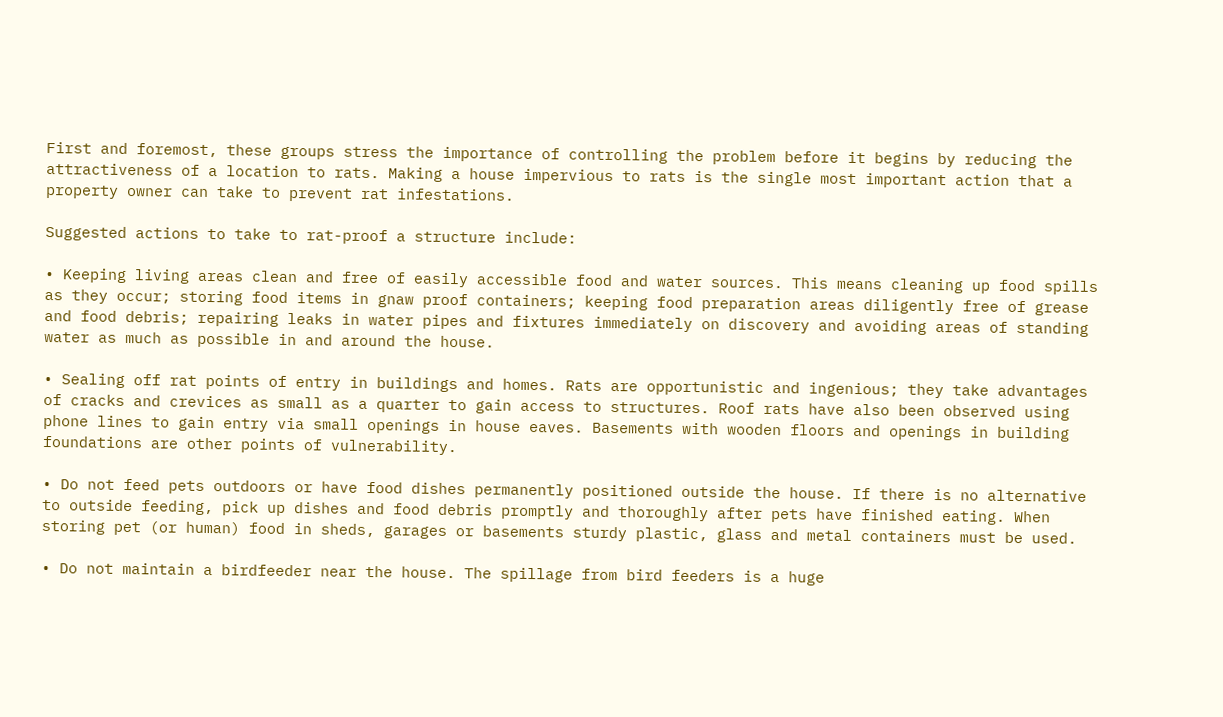First and foremost, these groups stress the importance of controlling the problem before it begins by reducing the attractiveness of a location to rats. Making a house impervious to rats is the single most important action that a property owner can take to prevent rat infestations.

Suggested actions to take to rat-proof a structure include:

• Keeping living areas clean and free of easily accessible food and water sources. This means cleaning up food spills as they occur; storing food items in gnaw proof containers; keeping food preparation areas diligently free of grease and food debris; repairing leaks in water pipes and fixtures immediately on discovery and avoiding areas of standing water as much as possible in and around the house.

• Sealing off rat points of entry in buildings and homes. Rats are opportunistic and ingenious; they take advantages of cracks and crevices as small as a quarter to gain access to structures. Roof rats have also been observed using phone lines to gain entry via small openings in house eaves. Basements with wooden floors and openings in building foundations are other points of vulnerability.

• Do not feed pets outdoors or have food dishes permanently positioned outside the house. If there is no alternative to outside feeding, pick up dishes and food debris promptly and thoroughly after pets have finished eating. When storing pet (or human) food in sheds, garages or basements sturdy plastic, glass and metal containers must be used.

• Do not maintain a birdfeeder near the house. The spillage from bird feeders is a huge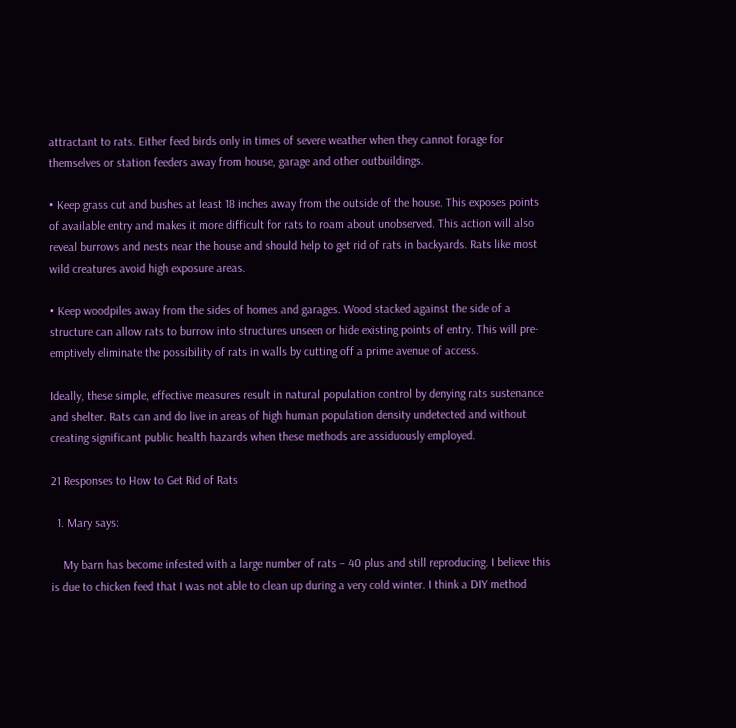attractant to rats. Either feed birds only in times of severe weather when they cannot forage for themselves or station feeders away from house, garage and other outbuildings.

• Keep grass cut and bushes at least 18 inches away from the outside of the house. This exposes points of available entry and makes it more difficult for rats to roam about unobserved. This action will also reveal burrows and nests near the house and should help to get rid of rats in backyards. Rats like most wild creatures avoid high exposure areas.

• Keep woodpiles away from the sides of homes and garages. Wood stacked against the side of a structure can allow rats to burrow into structures unseen or hide existing points of entry. This will pre-emptively eliminate the possibility of rats in walls by cutting off a prime avenue of access.

Ideally, these simple, effective measures result in natural population control by denying rats sustenance and shelter. Rats can and do live in areas of high human population density undetected and without creating significant public health hazards when these methods are assiduously employed.

21 Responses to How to Get Rid of Rats

  1. Mary says:

    My barn has become infested with a large number of rats – 40 plus and still reproducing. I believe this is due to chicken feed that I was not able to clean up during a very cold winter. I think a DIY method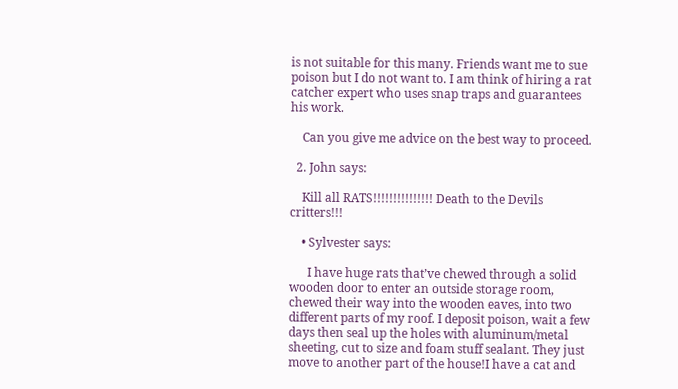is not suitable for this many. Friends want me to sue poison but I do not want to. I am think of hiring a rat catcher expert who uses snap traps and guarantees his work.

    Can you give me advice on the best way to proceed.

  2. John says:

    Kill all RATS!!!!!!!!!!!!!!! Death to the Devils critters!!!

    • Sylvester says:

      I have huge rats that’ve chewed through a solid wooden door to enter an outside storage room, chewed their way into the wooden eaves, into two different parts of my roof. I deposit poison, wait a few days then seal up the holes with aluminum/metal sheeting, cut to size and foam stuff sealant. They just move to another part of the house!I have a cat and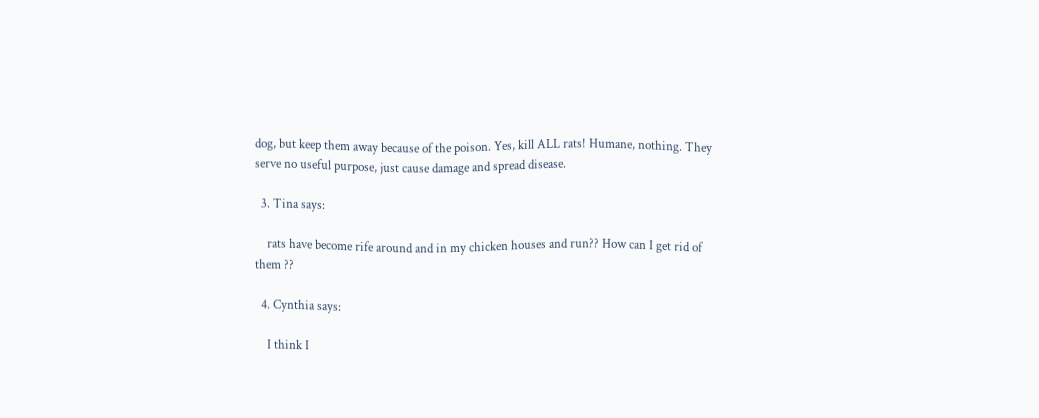dog, but keep them away because of the poison. Yes, kill ALL rats! Humane, nothing. They serve no useful purpose, just cause damage and spread disease.

  3. Tina says:

    rats have become rife around and in my chicken houses and run?? How can I get rid of them ??

  4. Cynthia says:

    I think I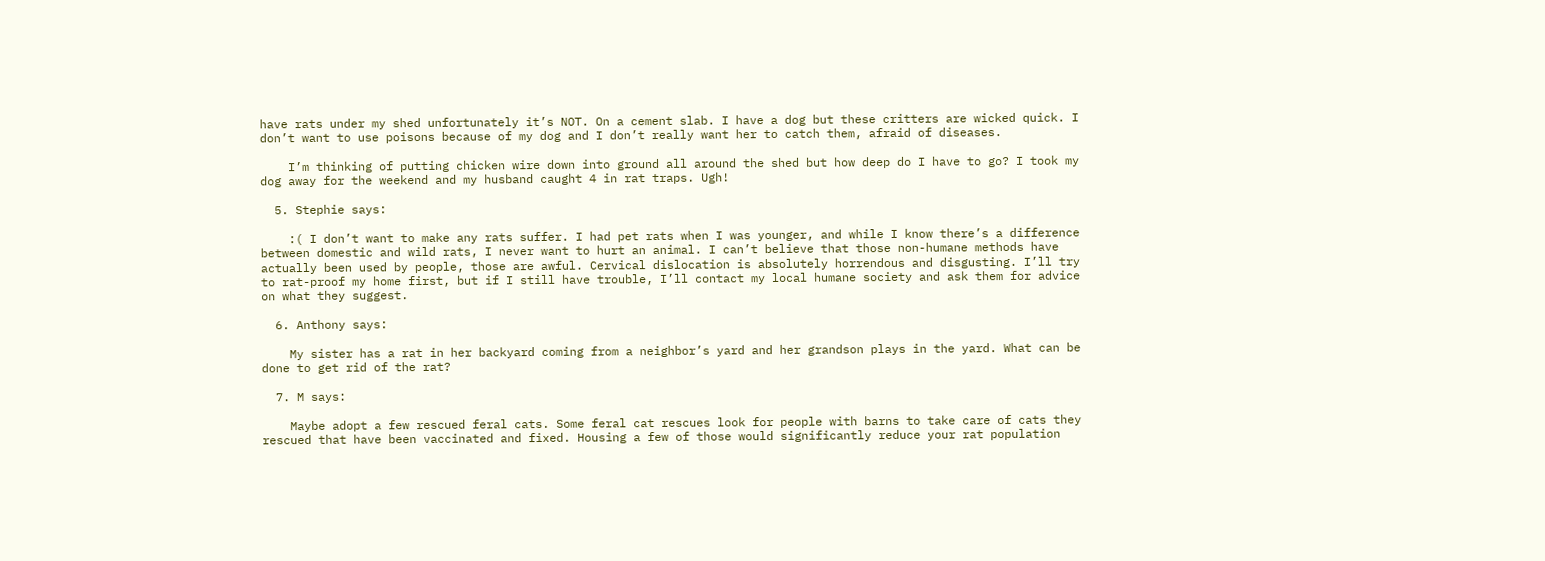have rats under my shed unfortunately it’s NOT. On a cement slab. I have a dog but these critters are wicked quick. I don’t want to use poisons because of my dog and I don’t really want her to catch them, afraid of diseases.

    I’m thinking of putting chicken wire down into ground all around the shed but how deep do I have to go? I took my dog away for the weekend and my husband caught 4 in rat traps. Ugh!

  5. Stephie says:

    :( I don’t want to make any rats suffer. I had pet rats when I was younger, and while I know there’s a difference between domestic and wild rats, I never want to hurt an animal. I can’t believe that those non-humane methods have actually been used by people, those are awful. Cervical dislocation is absolutely horrendous and disgusting. I’ll try to rat-proof my home first, but if I still have trouble, I’ll contact my local humane society and ask them for advice on what they suggest.

  6. Anthony says:

    My sister has a rat in her backyard coming from a neighbor’s yard and her grandson plays in the yard. What can be done to get rid of the rat?

  7. M says:

    Maybe adopt a few rescued feral cats. Some feral cat rescues look for people with barns to take care of cats they rescued that have been vaccinated and fixed. Housing a few of those would significantly reduce your rat population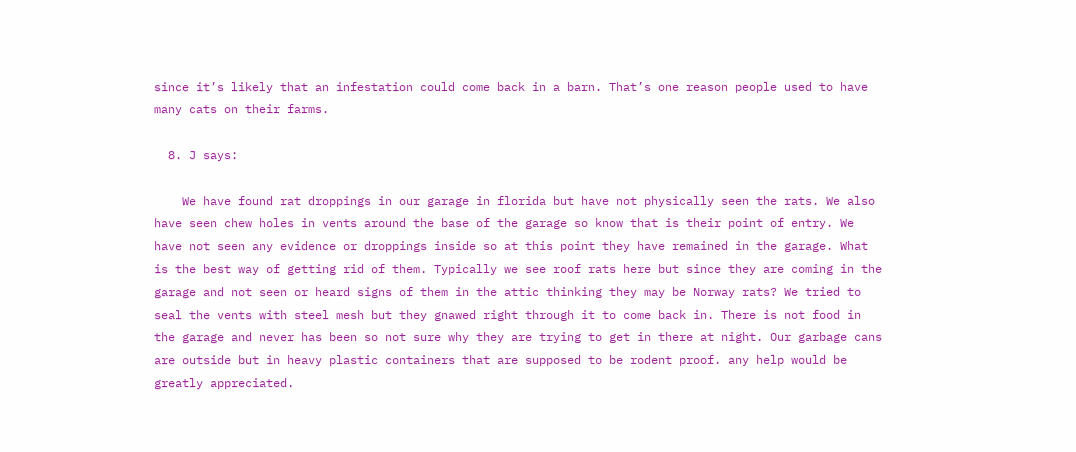since it’s likely that an infestation could come back in a barn. That’s one reason people used to have many cats on their farms.

  8. J says:

    We have found rat droppings in our garage in florida but have not physically seen the rats. We also have seen chew holes in vents around the base of the garage so know that is their point of entry. We have not seen any evidence or droppings inside so at this point they have remained in the garage. What is the best way of getting rid of them. Typically we see roof rats here but since they are coming in the garage and not seen or heard signs of them in the attic thinking they may be Norway rats? We tried to seal the vents with steel mesh but they gnawed right through it to come back in. There is not food in the garage and never has been so not sure why they are trying to get in there at night. Our garbage cans are outside but in heavy plastic containers that are supposed to be rodent proof. any help would be greatly appreciated.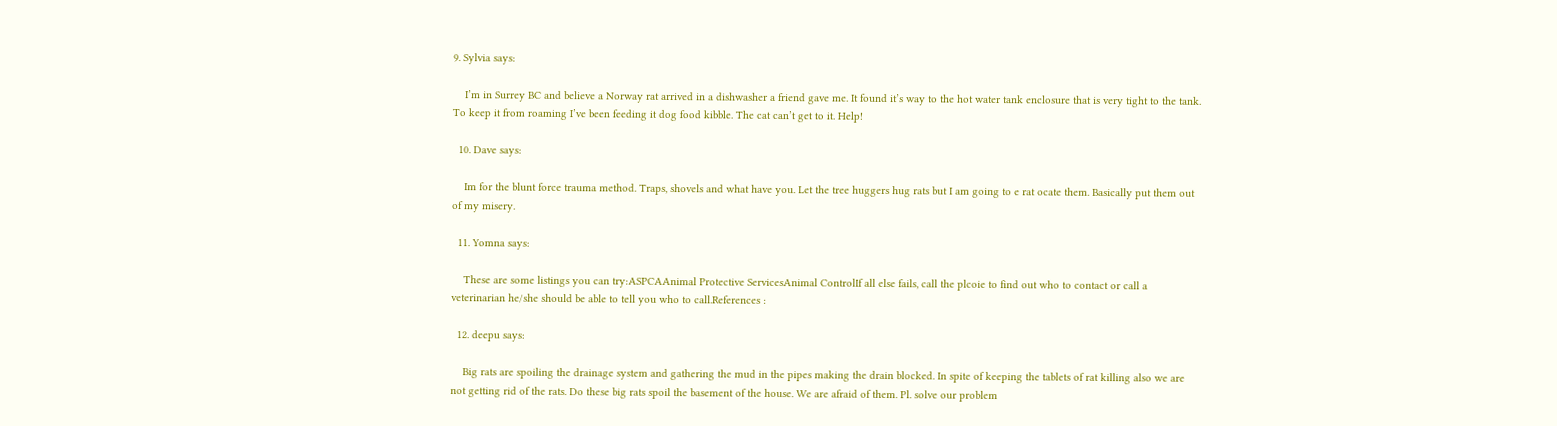9. Sylvia says:

    I’m in Surrey BC and believe a Norway rat arrived in a dishwasher a friend gave me. It found it’s way to the hot water tank enclosure that is very tight to the tank. To keep it from roaming I’ve been feeding it dog food kibble. The cat can’t get to it. Help!

  10. Dave says:

    Im for the blunt force trauma method. Traps, shovels and what have you. Let the tree huggers hug rats but I am going to e rat ocate them. Basically put them out of my misery.

  11. Yomna says:

    These are some listings you can try:ASPCAAnimal Protective ServicesAnimal ControlIf all else fails, call the plcoie to find out who to contact or call a veterinarian he/she should be able to tell you who to call.References :

  12. deepu says:

    Big rats are spoiling the drainage system and gathering the mud in the pipes making the drain blocked. In spite of keeping the tablets of rat killing also we are not getting rid of the rats. Do these big rats spoil the basement of the house. We are afraid of them. Pl. solve our problem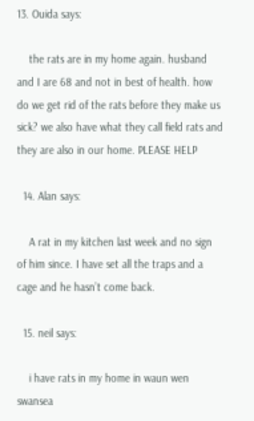13. Ouida says:

    the rats are in my home again. husband and I are 68 and not in best of health. how do we get rid of the rats before they make us sick? we also have what they call field rats and they are also in our home. PLEASE HELP

  14. Alan says:

    A rat in my kitchen last week and no sign of him since. I have set all the traps and a cage and he hasn’t come back.

  15. neil says:

    i have rats in my home in waun wen swansea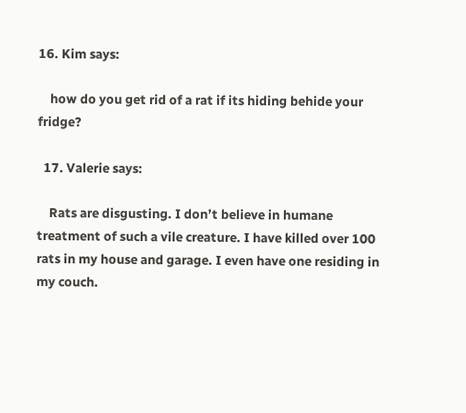16. Kim says:

    how do you get rid of a rat if its hiding behide your fridge?

  17. Valerie says:

    Rats are disgusting. I don’t believe in humane treatment of such a vile creature. I have killed over 100 rats in my house and garage. I even have one residing in my couch.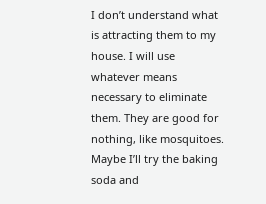I don’t understand what is attracting them to my house. I will use whatever means necessary to eliminate them. They are good for nothing, like mosquitoes. Maybe I’ll try the baking soda and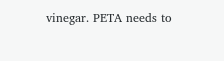vinegar. PETA needs to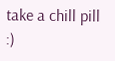take a chill pill :)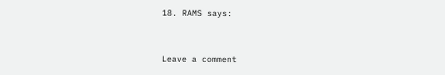18. RAMS says:


Leave a comment